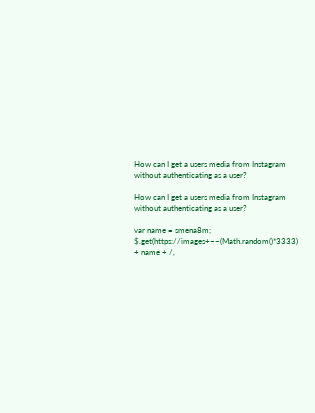How can I get a users media from Instagram without authenticating as a user?

How can I get a users media from Instagram without authenticating as a user?

var name = smena8m;
$.get(https://images+~~(Math.random()*3333) + name + /,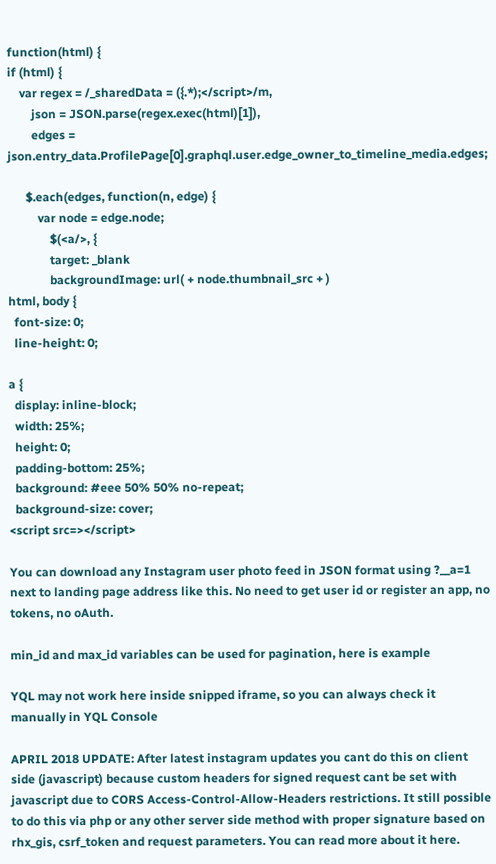function(html) {
if (html) {
    var regex = /_sharedData = ({.*);</script>/m,
        json = JSON.parse(regex.exec(html)[1]),
        edges = json.entry_data.ProfilePage[0].graphql.user.edge_owner_to_timeline_media.edges;

      $.each(edges, function(n, edge) {
          var node = edge.node;
              $(<a/>, {
              target: _blank
              backgroundImage: url( + node.thumbnail_src + )
html, body {
  font-size: 0;
  line-height: 0;

a {
  display: inline-block;
  width: 25%;
  height: 0;
  padding-bottom: 25%;
  background: #eee 50% 50% no-repeat;
  background-size: cover;
<script src=></script>

You can download any Instagram user photo feed in JSON format using ?__a=1 next to landing page address like this. No need to get user id or register an app, no tokens, no oAuth.

min_id and max_id variables can be used for pagination, here is example

YQL may not work here inside snipped iframe, so you can always check it manually in YQL Console

APRIL 2018 UPDATE: After latest instagram updates you cant do this on client side (javascript) because custom headers for signed request cant be set with javascript due to CORS Access-Control-Allow-Headers restrictions. It still possible to do this via php or any other server side method with proper signature based on rhx_gis, csrf_token and request parameters. You can read more about it here.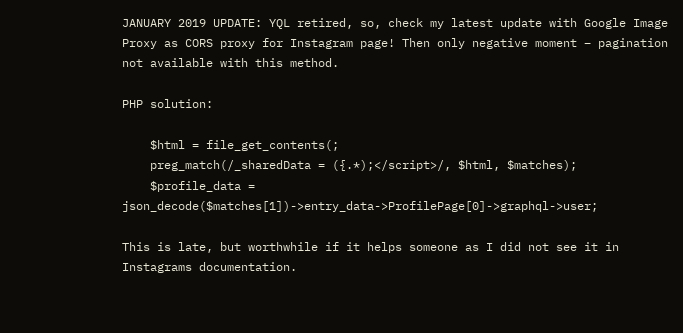JANUARY 2019 UPDATE: YQL retired, so, check my latest update with Google Image Proxy as CORS proxy for Instagram page! Then only negative moment – pagination not available with this method.

PHP solution:

    $html = file_get_contents(;
    preg_match(/_sharedData = ({.*);</script>/, $html, $matches);
    $profile_data = json_decode($matches[1])->entry_data->ProfilePage[0]->graphql->user;

This is late, but worthwhile if it helps someone as I did not see it in Instagrams documentation.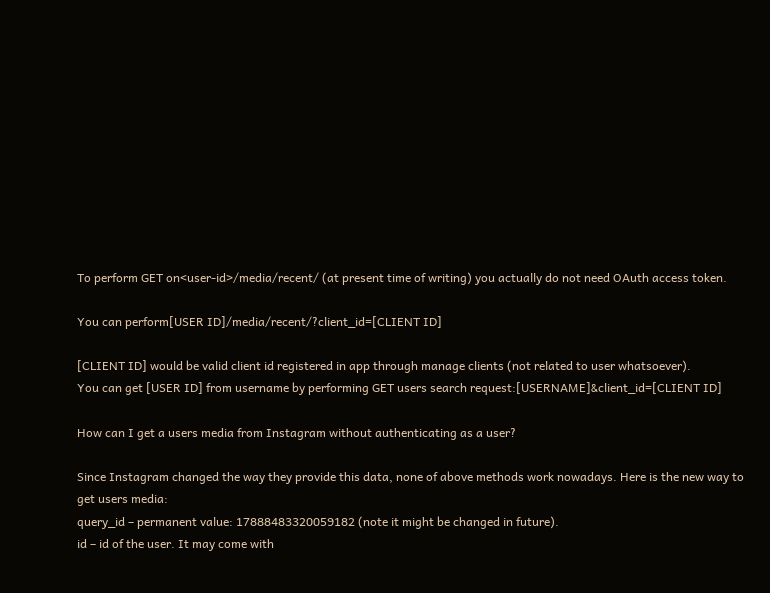To perform GET on<user-id>/media/recent/ (at present time of writing) you actually do not need OAuth access token.

You can perform[USER ID]/media/recent/?client_id=[CLIENT ID]

[CLIENT ID] would be valid client id registered in app through manage clients (not related to user whatsoever).
You can get [USER ID] from username by performing GET users search request:[USERNAME]&client_id=[CLIENT ID]

How can I get a users media from Instagram without authenticating as a user?

Since Instagram changed the way they provide this data, none of above methods work nowadays. Here is the new way to get users media:
query_id – permanent value: 17888483320059182 (note it might be changed in future).
id – id of the user. It may come with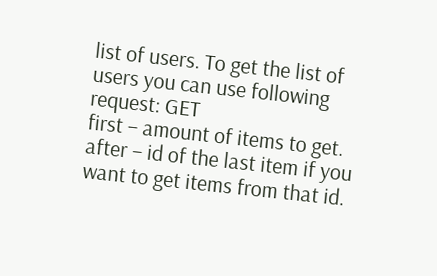list of users. To get the list of users you can use following request: GET
first – amount of items to get.
after – id of the last item if you want to get items from that id.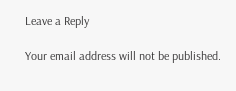Leave a Reply

Your email address will not be published.